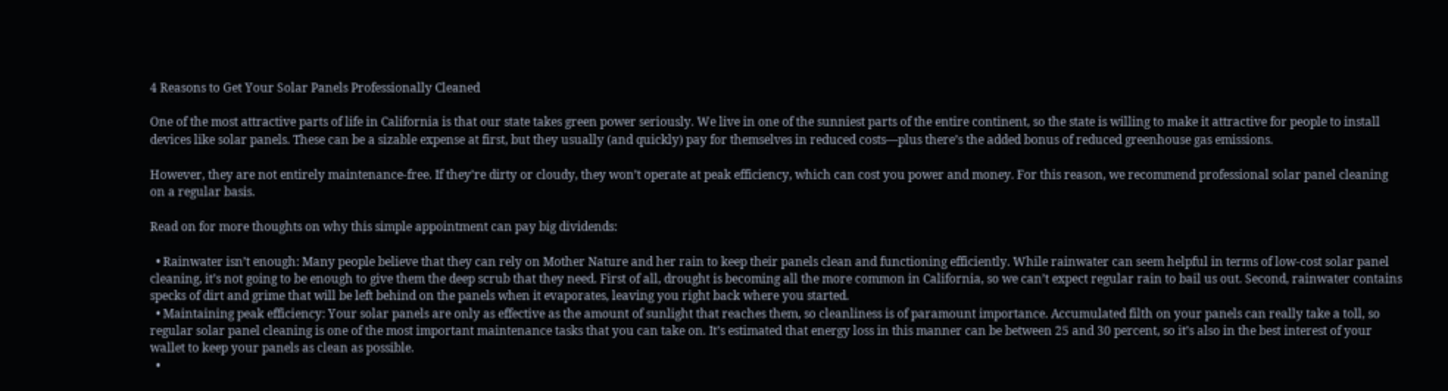4 Reasons to Get Your Solar Panels Professionally Cleaned

One of the most attractive parts of life in California is that our state takes green power seriously. We live in one of the sunniest parts of the entire continent, so the state is willing to make it attractive for people to install devices like solar panels. These can be a sizable expense at first, but they usually (and quickly) pay for themselves in reduced costs—plus there’s the added bonus of reduced greenhouse gas emissions.

However, they are not entirely maintenance-free. If they’re dirty or cloudy, they won’t operate at peak efficiency, which can cost you power and money. For this reason, we recommend professional solar panel cleaning on a regular basis.

Read on for more thoughts on why this simple appointment can pay big dividends:

  • Rainwater isn’t enough: Many people believe that they can rely on Mother Nature and her rain to keep their panels clean and functioning efficiently. While rainwater can seem helpful in terms of low-cost solar panel cleaning, it’s not going to be enough to give them the deep scrub that they need. First of all, drought is becoming all the more common in California, so we can’t expect regular rain to bail us out. Second, rainwater contains specks of dirt and grime that will be left behind on the panels when it evaporates, leaving you right back where you started.
  • Maintaining peak efficiency: Your solar panels are only as effective as the amount of sunlight that reaches them, so cleanliness is of paramount importance. Accumulated filth on your panels can really take a toll, so regular solar panel cleaning is one of the most important maintenance tasks that you can take on. It’s estimated that energy loss in this manner can be between 25 and 30 percent, so it’s also in the best interest of your wallet to keep your panels as clean as possible.
  •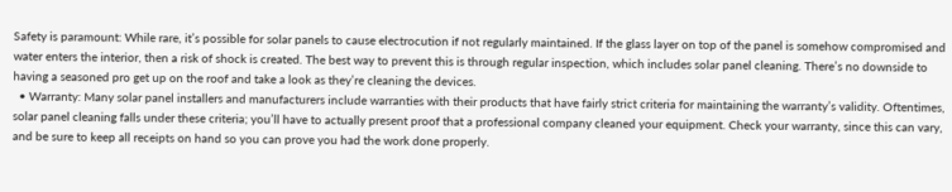Safety is paramount: While rare, it’s possible for solar panels to cause electrocution if not regularly maintained. If the glass layer on top of the panel is somehow compromised and water enters the interior, then a risk of shock is created. The best way to prevent this is through regular inspection, which includes solar panel cleaning. There’s no downside to having a seasoned pro get up on the roof and take a look as they’re cleaning the devices.
  • Warranty: Many solar panel installers and manufacturers include warranties with their products that have fairly strict criteria for maintaining the warranty’s validity. Oftentimes, solar panel cleaning falls under these criteria; you’ll have to actually present proof that a professional company cleaned your equipment. Check your warranty, since this can vary, and be sure to keep all receipts on hand so you can prove you had the work done properly.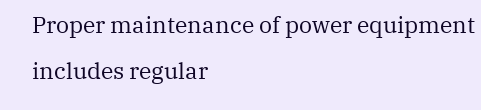Proper maintenance of power equipment includes regular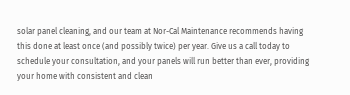solar panel cleaning, and our team at Nor-Cal Maintenance recommends having this done at least once (and possibly twice) per year. Give us a call today to schedule your consultation, and your panels will run better than ever, providing your home with consistent and clean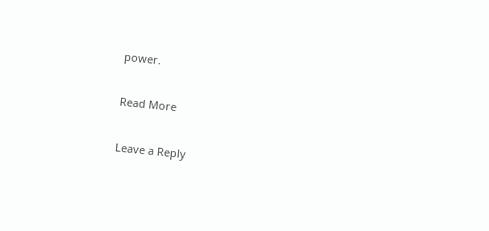power.

Read More

Leave a Reply